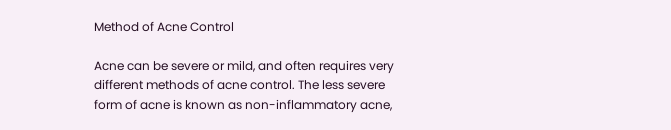Method of Acne Control

Acne can be severe or mild, and often requires very different methods of acne control. The less severe form of acne is known as non-inflammatory acne,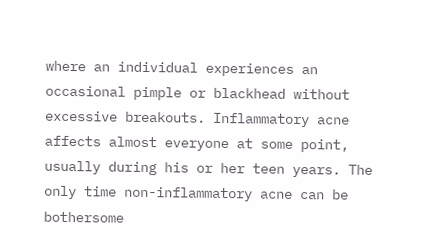where an individual experiences an occasional pimple or blackhead without excessive breakouts. Inflammatory acne affects almost everyone at some point, usually during his or her teen years. The only time non-inflammatory acne can be bothersome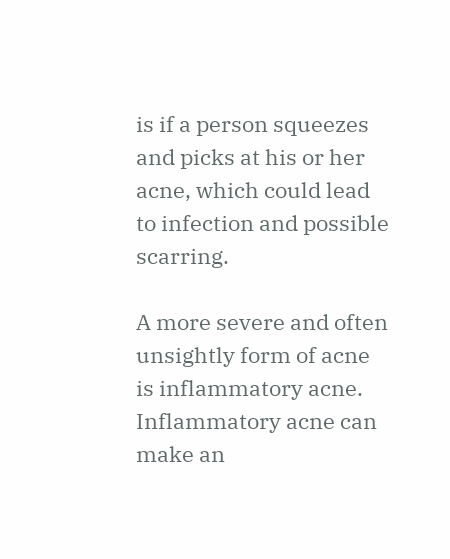is if a person squeezes and picks at his or her acne, which could lead to infection and possible scarring.

A more severe and often unsightly form of acne is inflammatory acne. Inflammatory acne can make an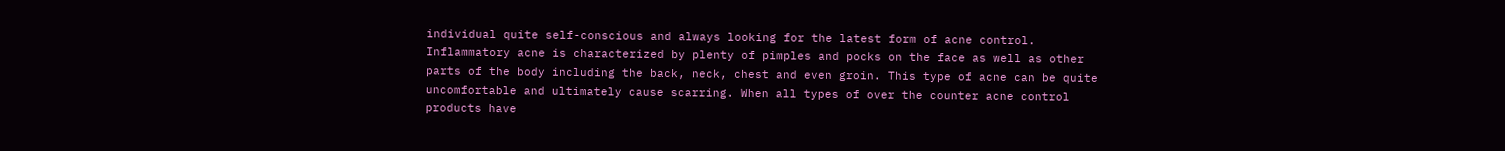individual quite self-conscious and always looking for the latest form of acne control. Inflammatory acne is characterized by plenty of pimples and pocks on the face as well as other parts of the body including the back, neck, chest and even groin. This type of acne can be quite uncomfortable and ultimately cause scarring. When all types of over the counter acne control products have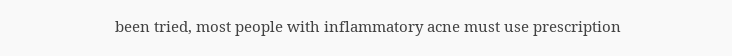been tried, most people with inflammatory acne must use prescription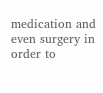medication and even surgery in order to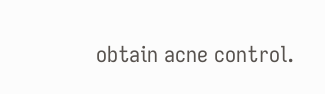obtain acne control.